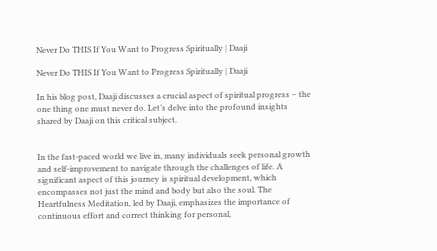Never Do THIS If You Want to Progress Spiritually | Daaji

Never Do THIS If You Want to Progress Spiritually | Daaji

In his blog post, Daaji discusses a crucial aspect of spiritual progress – the one thing one must never do. Let’s delve into the profound insights shared by Daaji on this critical subject.


In the fast-paced world we live in, many individuals seek personal growth and self-improvement to navigate through the challenges of life. A significant aspect of this journey is spiritual development, which encompasses not just the mind and body but also the soul. The Heartfulness Meditation, led by Daaji, emphasizes the importance of continuous effort and correct thinking for personal,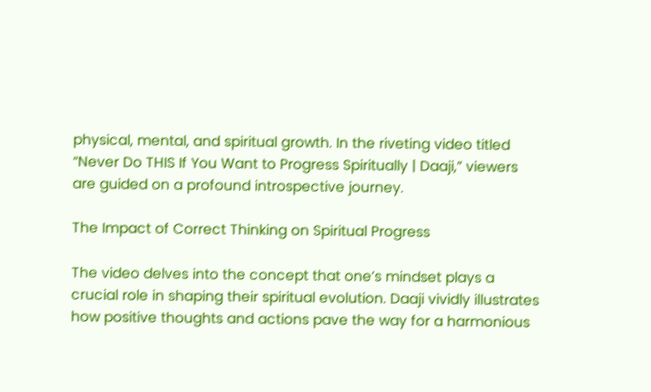physical, mental, and spiritual growth. In the riveting video titled “Never Do THIS If You Want to Progress Spiritually | Daaji,” viewers are guided on a profound introspective journey.

The Impact of Correct Thinking on Spiritual Progress

The video delves into the concept that one’s mindset plays a crucial role in shaping their spiritual evolution. Daaji vividly illustrates how positive thoughts and actions pave the way for a harmonious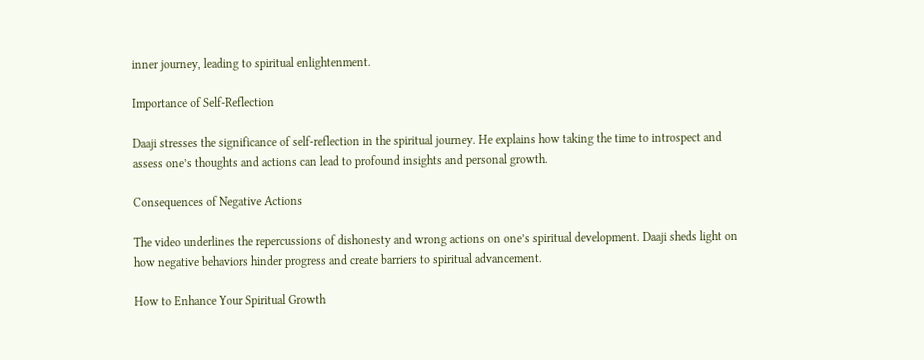inner journey, leading to spiritual enlightenment.

Importance of Self-Reflection

Daaji stresses the significance of self-reflection in the spiritual journey. He explains how taking the time to introspect and assess one’s thoughts and actions can lead to profound insights and personal growth.

Consequences of Negative Actions

The video underlines the repercussions of dishonesty and wrong actions on one’s spiritual development. Daaji sheds light on how negative behaviors hinder progress and create barriers to spiritual advancement.

How to Enhance Your Spiritual Growth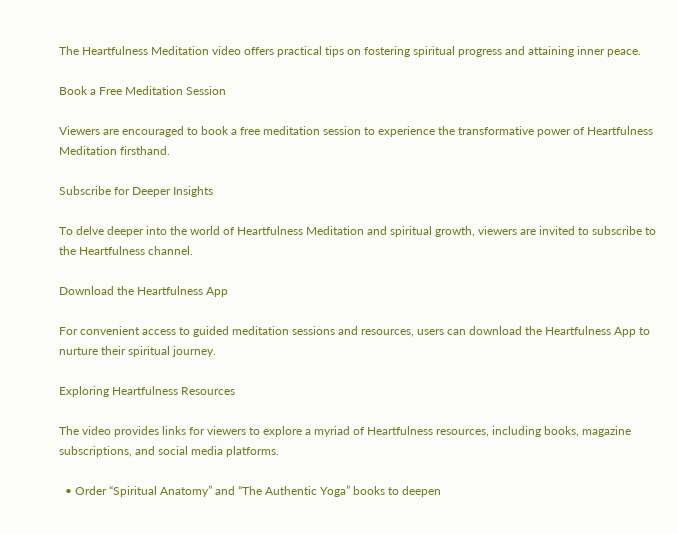The Heartfulness Meditation video offers practical tips on fostering spiritual progress and attaining inner peace.

Book a Free Meditation Session

Viewers are encouraged to book a free meditation session to experience the transformative power of Heartfulness Meditation firsthand.

Subscribe for Deeper Insights

To delve deeper into the world of Heartfulness Meditation and spiritual growth, viewers are invited to subscribe to the Heartfulness channel.

Download the Heartfulness App

For convenient access to guided meditation sessions and resources, users can download the Heartfulness App to nurture their spiritual journey.

Exploring Heartfulness Resources

The video provides links for viewers to explore a myriad of Heartfulness resources, including books, magazine subscriptions, and social media platforms.

  • Order “Spiritual Anatomy” and “The Authentic Yoga” books to deepen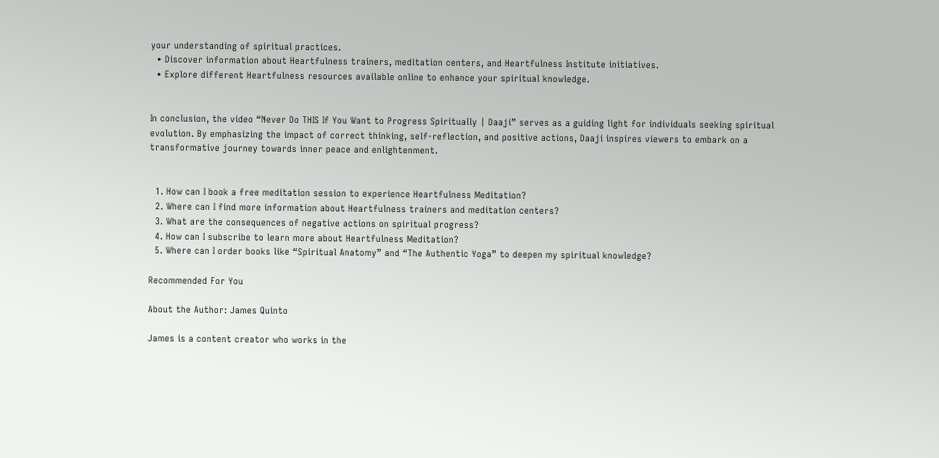your understanding of spiritual practices.
  • Discover information about Heartfulness trainers, meditation centers, and Heartfulness Institute initiatives.
  • Explore different Heartfulness resources available online to enhance your spiritual knowledge.


In conclusion, the video “Never Do THIS If You Want to Progress Spiritually | Daaji” serves as a guiding light for individuals seeking spiritual evolution. By emphasizing the impact of correct thinking, self-reflection, and positive actions, Daaji inspires viewers to embark on a transformative journey towards inner peace and enlightenment.


  1. How can I book a free meditation session to experience Heartfulness Meditation?
  2. Where can I find more information about Heartfulness trainers and meditation centers?
  3. What are the consequences of negative actions on spiritual progress?
  4. How can I subscribe to learn more about Heartfulness Meditation?
  5. Where can I order books like “Spiritual Anatomy” and “The Authentic Yoga” to deepen my spiritual knowledge?

Recommended For You

About the Author: James Quinto

James is a content creator who works in the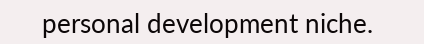personal development niche.